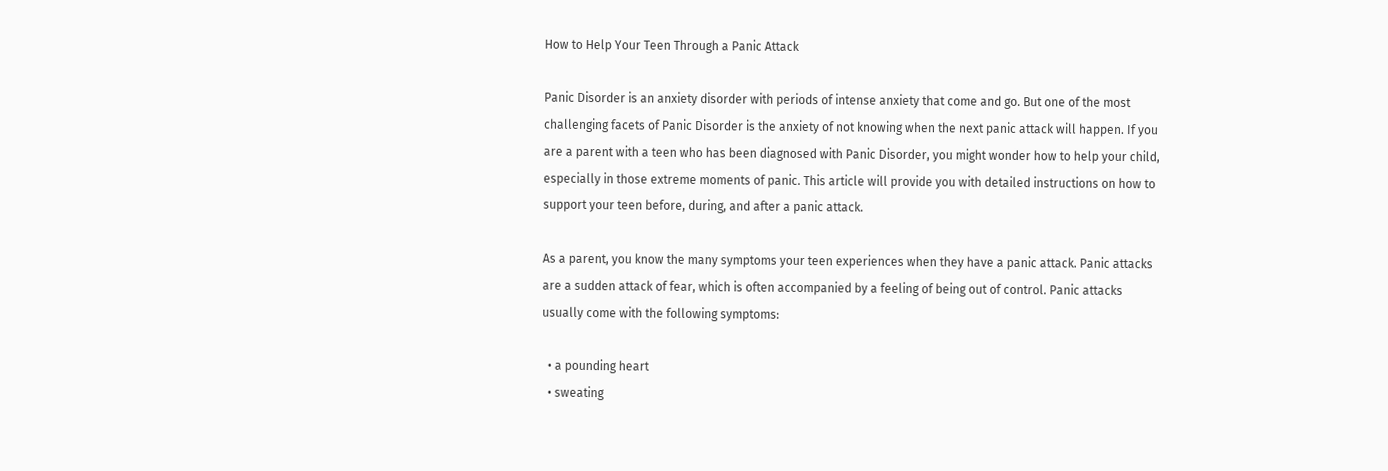How to Help Your Teen Through a Panic Attack

Panic Disorder is an anxiety disorder with periods of intense anxiety that come and go. But one of the most challenging facets of Panic Disorder is the anxiety of not knowing when the next panic attack will happen. If you are a parent with a teen who has been diagnosed with Panic Disorder, you might wonder how to help your child, especially in those extreme moments of panic. This article will provide you with detailed instructions on how to support your teen before, during, and after a panic attack.

As a parent, you know the many symptoms your teen experiences when they have a panic attack. Panic attacks are a sudden attack of fear, which is often accompanied by a feeling of being out of control. Panic attacks usually come with the following symptoms:

  • a pounding heart
  • sweating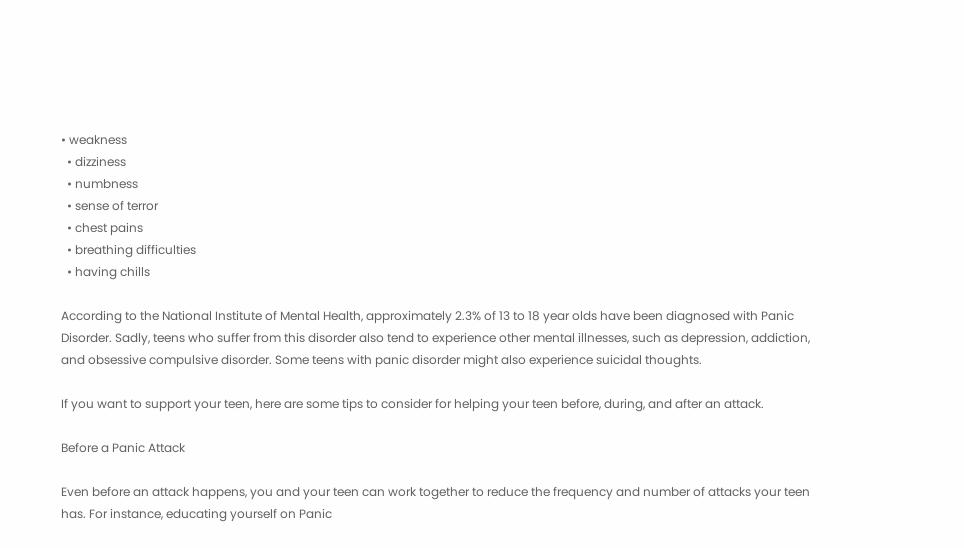• weakness
  • dizziness
  • numbness
  • sense of terror
  • chest pains
  • breathing difficulties
  • having chills

According to the National Institute of Mental Health, approximately 2.3% of 13 to 18 year olds have been diagnosed with Panic Disorder. Sadly, teens who suffer from this disorder also tend to experience other mental illnesses, such as depression, addiction, and obsessive compulsive disorder. Some teens with panic disorder might also experience suicidal thoughts.

If you want to support your teen, here are some tips to consider for helping your teen before, during, and after an attack.

Before a Panic Attack

Even before an attack happens, you and your teen can work together to reduce the frequency and number of attacks your teen has. For instance, educating yourself on Panic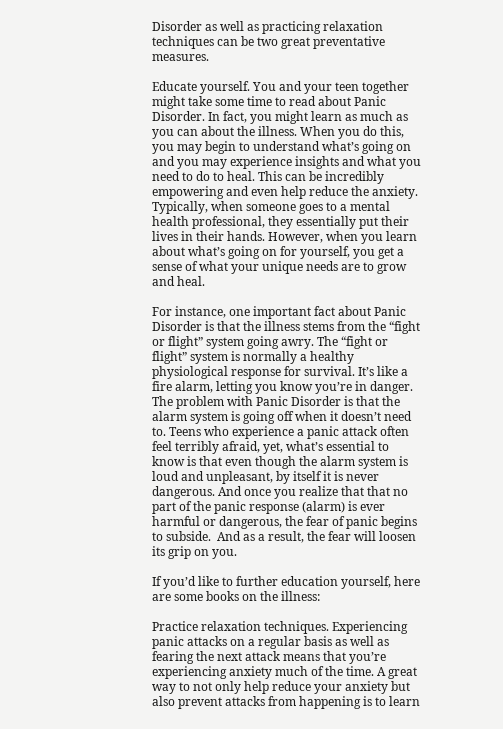Disorder as well as practicing relaxation techniques can be two great preventative measures.

Educate yourself. You and your teen together might take some time to read about Panic Disorder. In fact, you might learn as much as you can about the illness. When you do this, you may begin to understand what’s going on and you may experience insights and what you need to do to heal. This can be incredibly empowering and even help reduce the anxiety. Typically, when someone goes to a mental health professional, they essentially put their lives in their hands. However, when you learn about what’s going on for yourself, you get a sense of what your unique needs are to grow and heal.

For instance, one important fact about Panic Disorder is that the illness stems from the “fight or flight” system going awry. The “fight or flight” system is normally a healthy physiological response for survival. It’s like a fire alarm, letting you know you’re in danger.  The problem with Panic Disorder is that the alarm system is going off when it doesn’t need to. Teens who experience a panic attack often feel terribly afraid, yet, what’s essential to know is that even though the alarm system is loud and unpleasant, by itself it is never dangerous. And once you realize that that no part of the panic response (alarm) is ever harmful or dangerous, the fear of panic begins to subside.  And as a result, the fear will loosen its grip on you.

If you’d like to further education yourself, here are some books on the illness:

Practice relaxation techniques. Experiencing panic attacks on a regular basis as well as fearing the next attack means that you’re experiencing anxiety much of the time. A great way to not only help reduce your anxiety but also prevent attacks from happening is to learn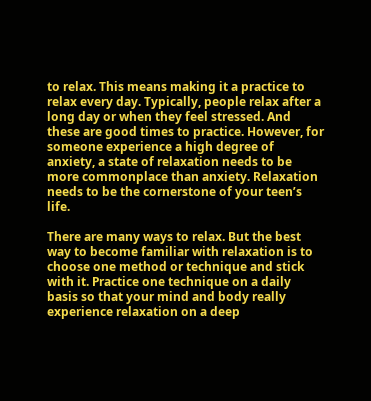to relax. This means making it a practice to relax every day. Typically, people relax after a long day or when they feel stressed. And these are good times to practice. However, for someone experience a high degree of anxiety, a state of relaxation needs to be more commonplace than anxiety. Relaxation needs to be the cornerstone of your teen’s life.

There are many ways to relax. But the best way to become familiar with relaxation is to choose one method or technique and stick with it. Practice one technique on a daily basis so that your mind and body really experience relaxation on a deep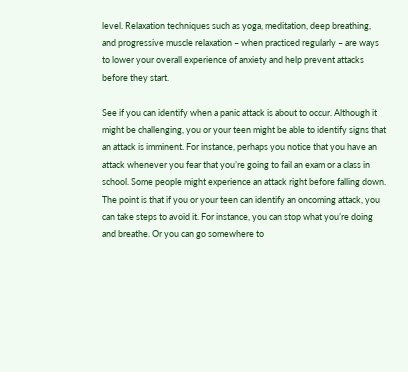level. Relaxation techniques such as yoga, meditation, deep breathing, and progressive muscle relaxation – when practiced regularly – are ways to lower your overall experience of anxiety and help prevent attacks before they start.

See if you can identify when a panic attack is about to occur. Although it might be challenging, you or your teen might be able to identify signs that an attack is imminent. For instance, perhaps you notice that you have an attack whenever you fear that you’re going to fail an exam or a class in school. Some people might experience an attack right before falling down. The point is that if you or your teen can identify an oncoming attack, you can take steps to avoid it. For instance, you can stop what you’re doing and breathe. Or you can go somewhere to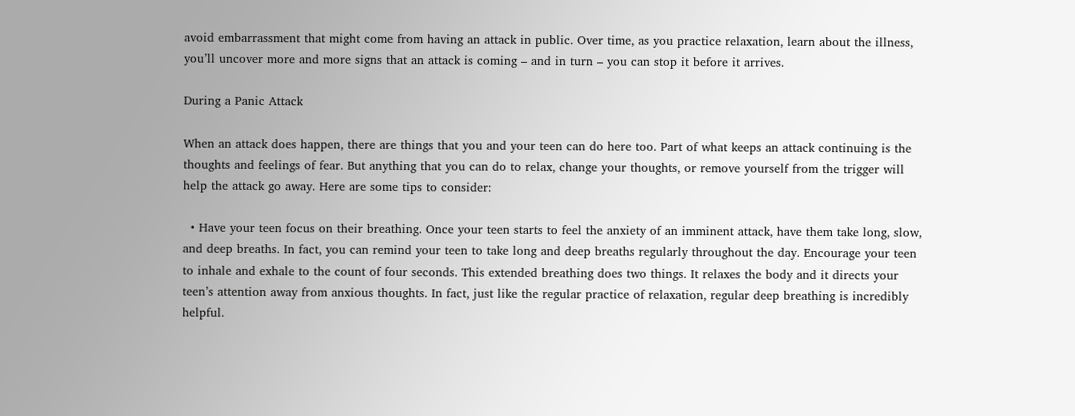avoid embarrassment that might come from having an attack in public. Over time, as you practice relaxation, learn about the illness, you’ll uncover more and more signs that an attack is coming – and in turn – you can stop it before it arrives.

During a Panic Attack

When an attack does happen, there are things that you and your teen can do here too. Part of what keeps an attack continuing is the thoughts and feelings of fear. But anything that you can do to relax, change your thoughts, or remove yourself from the trigger will help the attack go away. Here are some tips to consider:

  • Have your teen focus on their breathing. Once your teen starts to feel the anxiety of an imminent attack, have them take long, slow, and deep breaths. In fact, you can remind your teen to take long and deep breaths regularly throughout the day. Encourage your teen to inhale and exhale to the count of four seconds. This extended breathing does two things. It relaxes the body and it directs your teen’s attention away from anxious thoughts. In fact, just like the regular practice of relaxation, regular deep breathing is incredibly helpful.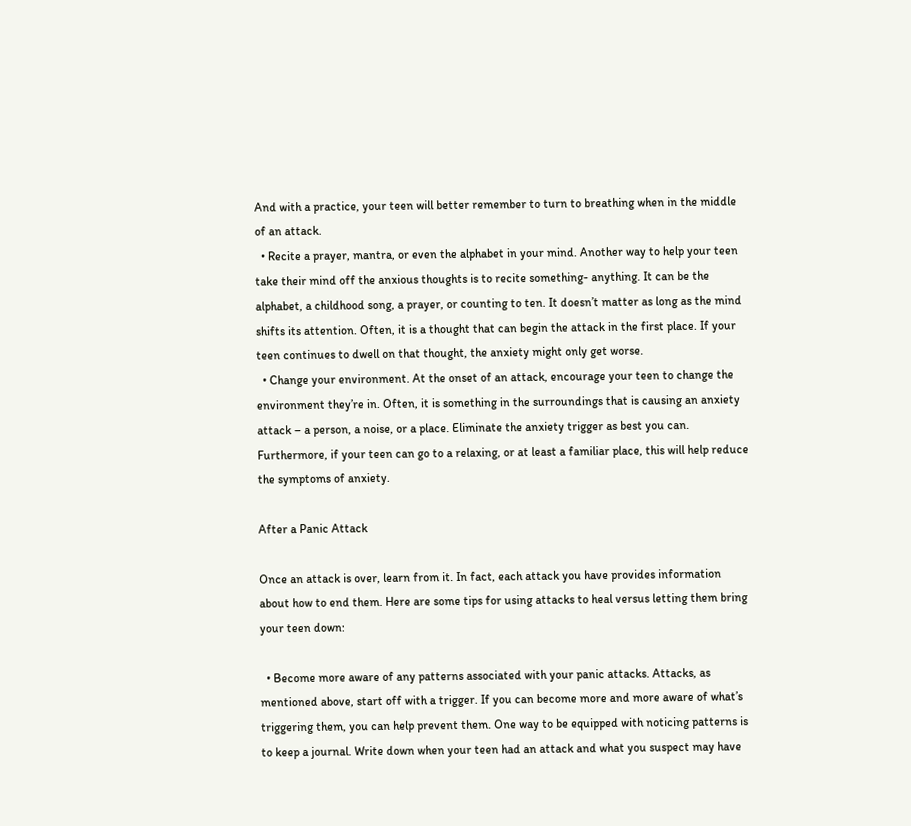And with a practice, your teen will better remember to turn to breathing when in the middle of an attack.
  • Recite a prayer, mantra, or even the alphabet in your mind. Another way to help your teen take their mind off the anxious thoughts is to recite something- anything. It can be the alphabet, a childhood song, a prayer, or counting to ten. It doesn’t matter as long as the mind shifts its attention. Often, it is a thought that can begin the attack in the first place. If your teen continues to dwell on that thought, the anxiety might only get worse.
  • Change your environment. At the onset of an attack, encourage your teen to change the environment they’re in. Often, it is something in the surroundings that is causing an anxiety attack – a person, a noise, or a place. Eliminate the anxiety trigger as best you can. Furthermore, if your teen can go to a relaxing, or at least a familiar place, this will help reduce the symptoms of anxiety.

After a Panic Attack

Once an attack is over, learn from it. In fact, each attack you have provides information about how to end them. Here are some tips for using attacks to heal versus letting them bring your teen down:

  • Become more aware of any patterns associated with your panic attacks. Attacks, as mentioned above, start off with a trigger. If you can become more and more aware of what’s triggering them, you can help prevent them. One way to be equipped with noticing patterns is to keep a journal. Write down when your teen had an attack and what you suspect may have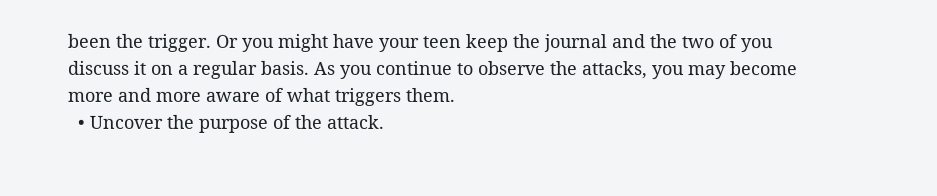been the trigger. Or you might have your teen keep the journal and the two of you discuss it on a regular basis. As you continue to observe the attacks, you may become more and more aware of what triggers them.
  • Uncover the purpose of the attack.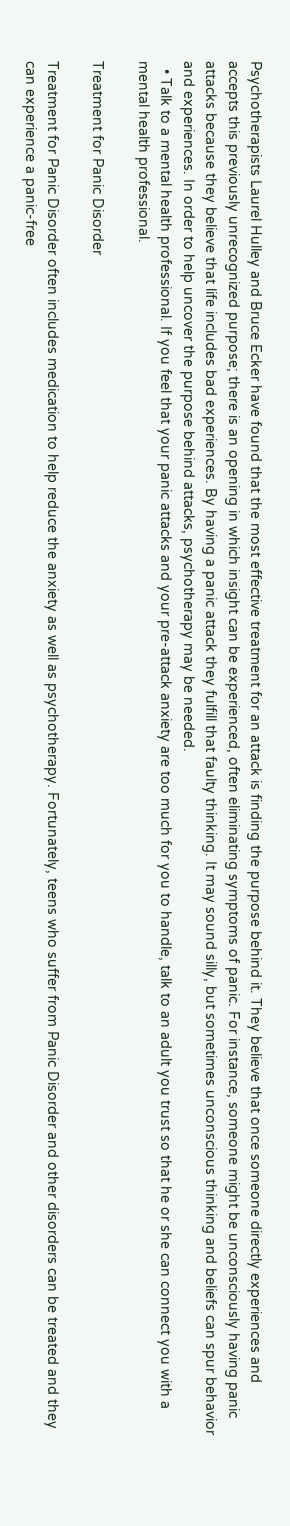Psychotherapists Laurel Hulley and Bruce Ecker have found that the most effective treatment for an attack is finding the purpose behind it. They believe that once someone directly experiences and accepts this previously unrecognized purpose; there is an opening in which insight can be experienced, often eliminating symptoms of panic. For instance, someone might be unconsciously having panic attacks because they believe that life includes bad experiences. By having a panic attack they fulfill that faulty thinking. It may sound silly, but sometimes unconscious thinking and beliefs can spur behavior and experiences. In order to help uncover the purpose behind attacks, psychotherapy may be needed.
  • Talk to a mental health professional. If you feel that your panic attacks and your pre-attack anxiety are too much for you to handle, talk to an adult you trust so that he or she can connect you with a mental health professional.

Treatment for Panic Disorder

Treatment for Panic Disorder often includes medication to help reduce the anxiety as well as psychotherapy. Fortunately, teens who suffer from Panic Disorder and other disorders can be treated and they can experience a panic-free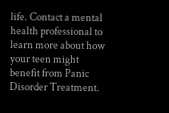life. Contact a mental health professional to learn more about how your teen might benefit from Panic Disorder Treatment.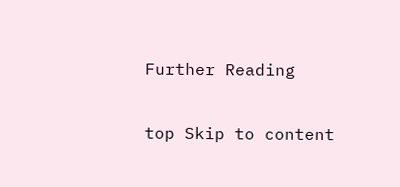Further Reading

top Skip to content